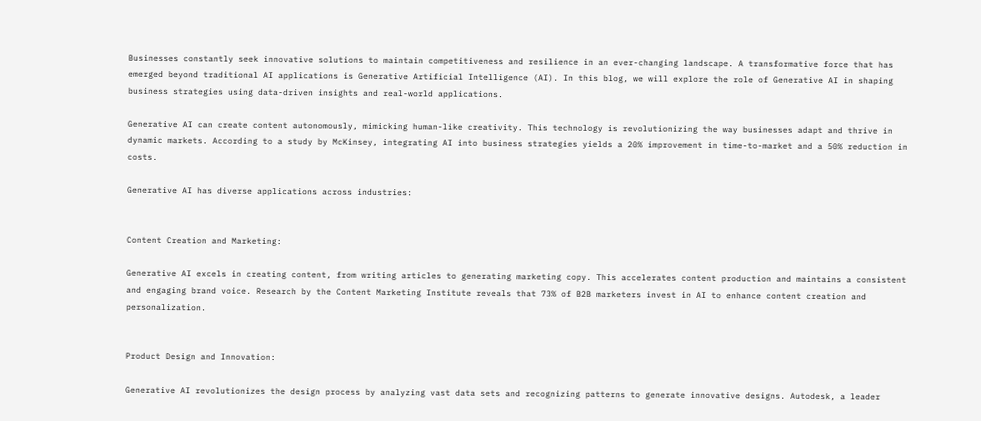Businesses constantly seek innovative solutions to maintain competitiveness and resilience in an ever-changing landscape. A transformative force that has emerged beyond traditional AI applications is Generative Artificial Intelligence (AI). In this blog, we will explore the role of Generative AI in shaping business strategies using data-driven insights and real-world applications.

Generative AI can create content autonomously, mimicking human-like creativity. This technology is revolutionizing the way businesses adapt and thrive in dynamic markets. According to a study by McKinsey, integrating AI into business strategies yields a 20% improvement in time-to-market and a 50% reduction in costs.

Generative AI has diverse applications across industries:


Content Creation and Marketing:

Generative AI excels in creating content, from writing articles to generating marketing copy. This accelerates content production and maintains a consistent and engaging brand voice. Research by the Content Marketing Institute reveals that 73% of B2B marketers invest in AI to enhance content creation and personalization.


Product Design and Innovation:

Generative AI revolutionizes the design process by analyzing vast data sets and recognizing patterns to generate innovative designs. Autodesk, a leader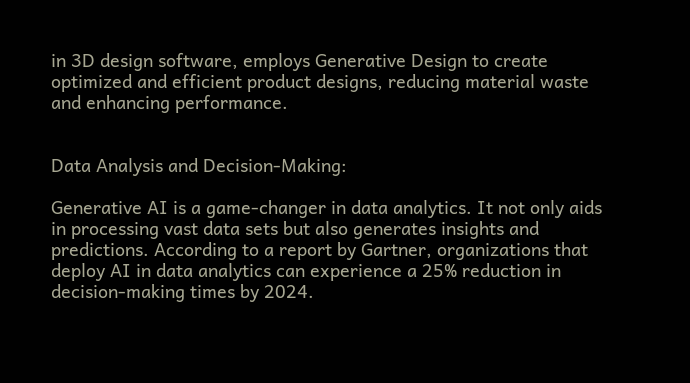in 3D design software, employs Generative Design to create optimized and efficient product designs, reducing material waste and enhancing performance.


Data Analysis and Decision-Making:

Generative AI is a game-changer in data analytics. It not only aids in processing vast data sets but also generates insights and predictions. According to a report by Gartner, organizations that deploy AI in data analytics can experience a 25% reduction in decision-making times by 2024.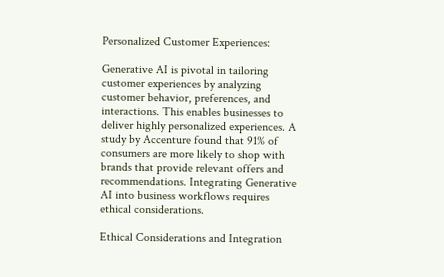Personalized Customer Experiences:

Generative AI is pivotal in tailoring customer experiences by analyzing customer behavior, preferences, and interactions. This enables businesses to deliver highly personalized experiences. A study by Accenture found that 91% of consumers are more likely to shop with brands that provide relevant offers and recommendations. Integrating Generative AI into business workflows requires ethical considerations.

Ethical Considerations and Integration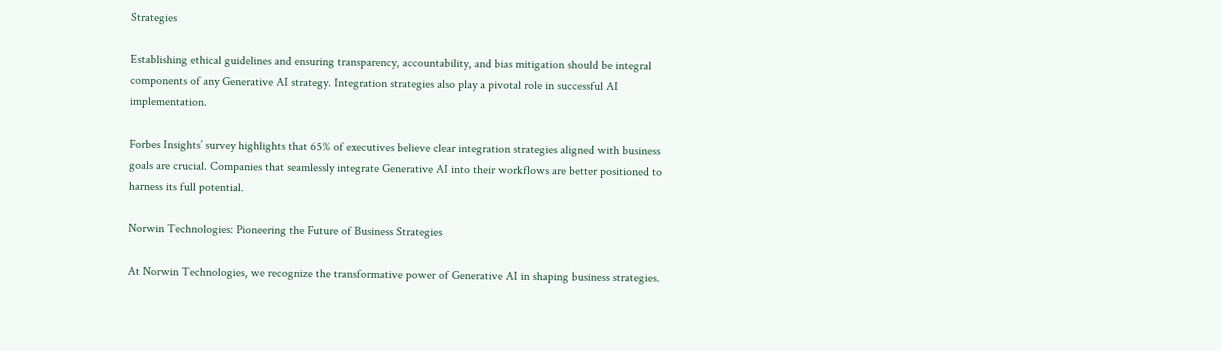Strategies

Establishing ethical guidelines and ensuring transparency, accountability, and bias mitigation should be integral components of any Generative AI strategy. Integration strategies also play a pivotal role in successful AI implementation.

Forbes Insights’ survey highlights that 65% of executives believe clear integration strategies aligned with business goals are crucial. Companies that seamlessly integrate Generative AI into their workflows are better positioned to harness its full potential.

Norwin Technologies: Pioneering the Future of Business Strategies

At Norwin Technologies, we recognize the transformative power of Generative AI in shaping business strategies.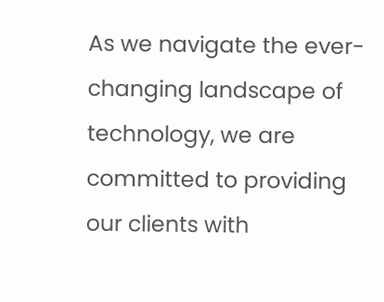As we navigate the ever-changing landscape of technology, we are committed to providing our clients with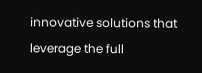innovative solutions that leverage the full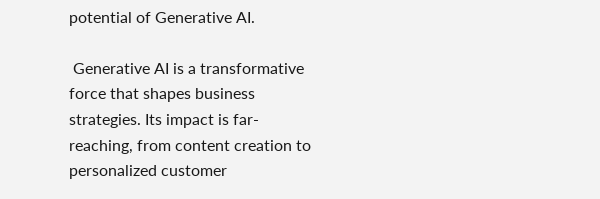potential of Generative AI.

 Generative AI is a transformative force that shapes business strategies. Its impact is far-reaching, from content creation to personalized customer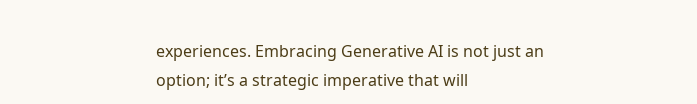experiences. Embracing Generative AI is not just an option; it’s a strategic imperative that will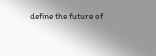define the future of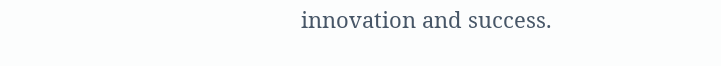innovation and success.